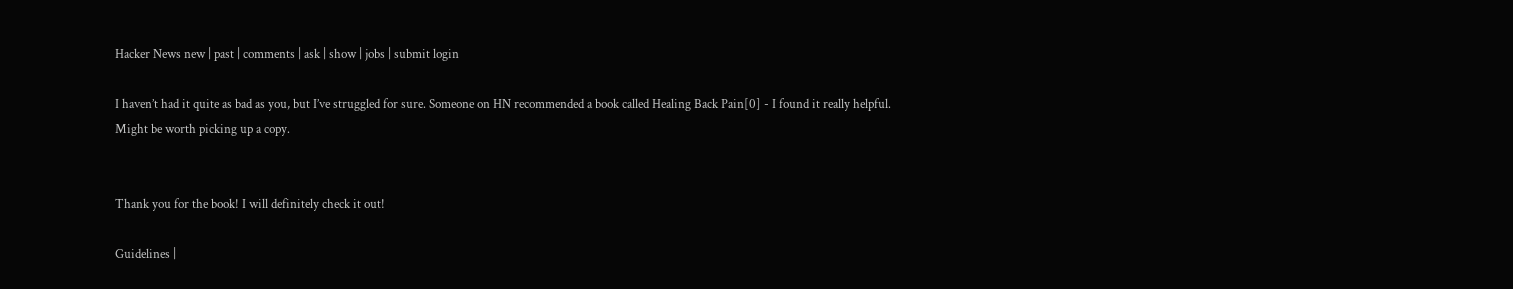Hacker News new | past | comments | ask | show | jobs | submit login

I haven’t had it quite as bad as you, but I’ve struggled for sure. Someone on HN recommended a book called Healing Back Pain[0] - I found it really helpful. Might be worth picking up a copy.


Thank you for the book! I will definitely check it out!

Guidelines |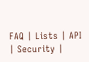FAQ | Lists | API | Security |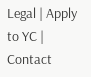Legal | Apply to YC | Contact